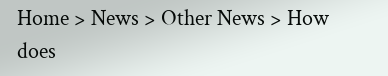Home > News > Other News > How does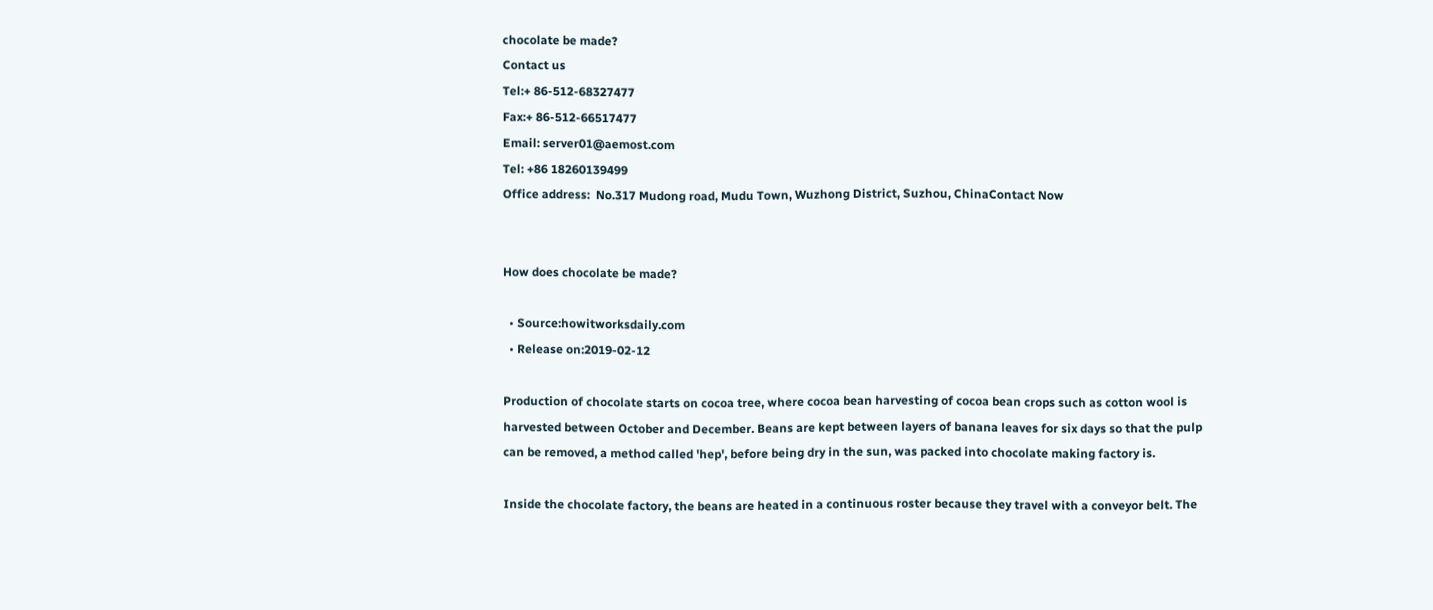chocolate be made?
Contact us
Tel:+ 86-512-68327477
Fax:+ 86-512-66517477
Email: server01@aemost.com
Tel: +86 18260139499
Office address:  No.317 Mudong road, Mudu Town, Wuzhong District, Suzhou, ChinaContact Now


How does chocolate be made?

  • Source:howitworksdaily.com
  • Release on:2019-02-12

Production of chocolate starts on cocoa tree, where cocoa bean harvesting of cocoa bean crops such as cotton wool is harvested between October and December. Beans are kept between layers of banana leaves for six days so that the pulp can be removed, a method called 'hep', before being dry in the sun, was packed into chocolate making factory is.

Inside the chocolate factory, the beans are heated in a continuous roster because they travel with a conveyor belt. The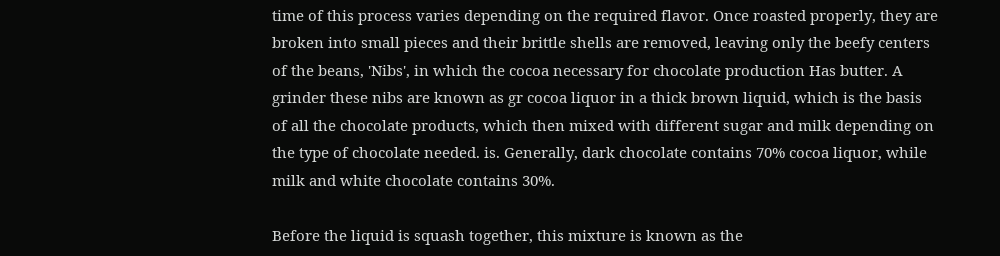time of this process varies depending on the required flavor. Once roasted properly, they are broken into small pieces and their brittle shells are removed, leaving only the beefy centers of the beans, 'Nibs', in which the cocoa necessary for chocolate production Has butter. A grinder these nibs are known as gr cocoa liquor in a thick brown liquid, which is the basis of all the chocolate products, which then mixed with different sugar and milk depending on the type of chocolate needed. is. Generally, dark chocolate contains 70% cocoa liquor, while milk and white chocolate contains 30%.

Before the liquid is squash together, this mixture is known as the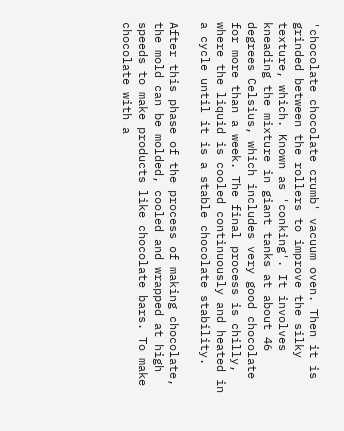'chocolate chocolate crumb' vacuum oven. Then it is grinded between the rollers to improve the silky texture, which. Known as 'conking'. It involves kneading the mixture in giant tanks at about 46 degrees Celsius, which includes very good chocolate for more than a week. The final process is chilly, where the liquid is cooled continuously and heated in a cycle until it is a stable chocolate stability.

After this phase of the process of making chocolate, the mold can be molded, cooled and wrapped at high speeds to make products like chocolate bars. To make chocolate with a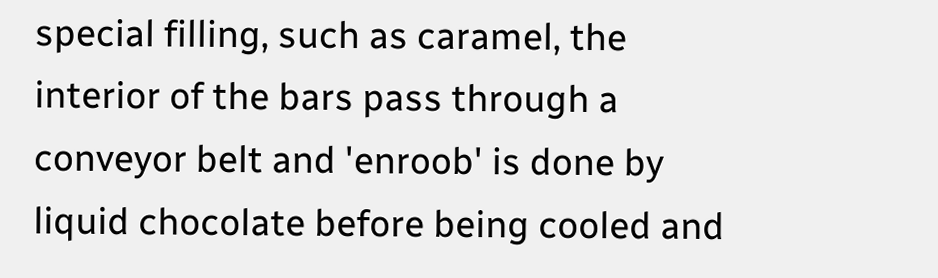special filling, such as caramel, the interior of the bars pass through a conveyor belt and 'enroob' is done by liquid chocolate before being cooled and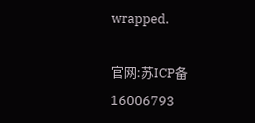wrapped.

官网:苏ICP备 16006793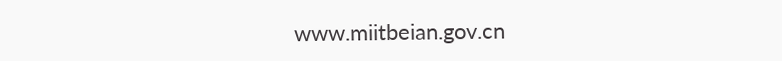www.miitbeian.gov.cn